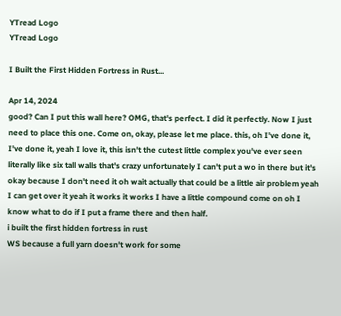YTread Logo
YTread Logo

I Built the First Hidden Fortress in Rust...

Apr 14, 2024
good? Can I put this wall here? OMG, that's perfect. I did it perfectly. Now I just need to place this one. Come on, okay, please let me place. this, oh I've done it, I've done it, yeah I love it, this isn't the cutest little complex you've ever seen literally like six tall walls that's crazy unfortunately I can't put a wo in there but it's okay because I don't need it oh wait actually that could be a little air problem yeah I can get over it yeah it works it works I have a little compound come on oh I know what to do if I put a frame there and then half.
i built the first hidden fortress in rust
WS because a full yarn doesn't work for some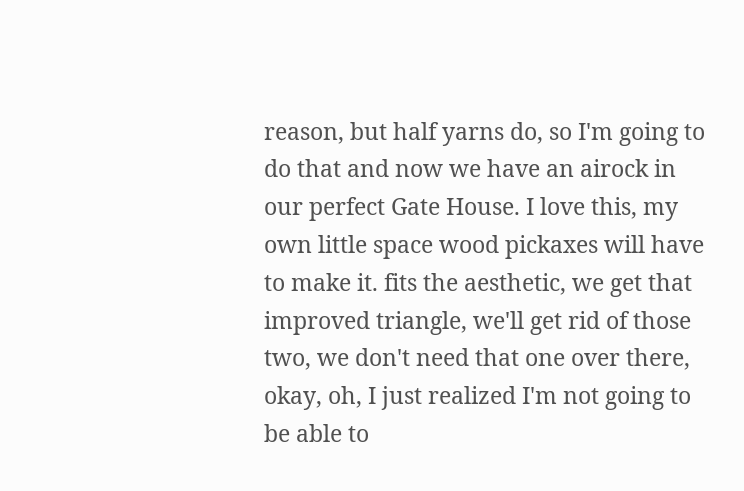reason, but half yarns do, so I'm going to do that and now we have an airock in our perfect Gate House. I love this, my own little space wood pickaxes will have to make it. fits the aesthetic, we get that improved triangle, we'll get rid of those two, we don't need that one over there, okay, oh, I just realized I'm not going to be able to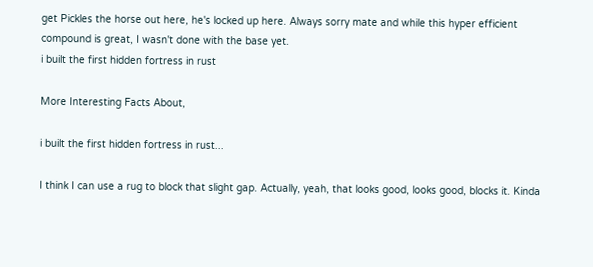get Pickles the horse out here, he's locked up here. Always sorry mate and while this hyper efficient compound is great, I wasn't done with the base yet.
i built the first hidden fortress in rust

More Interesting Facts About,

i built the first hidden fortress in rust...

I think I can use a rug to block that slight gap. Actually, yeah, that looks good, looks good, blocks it. Kinda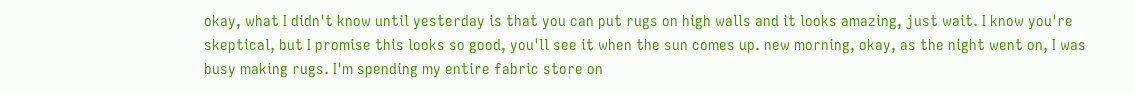okay, what I didn't know until yesterday is that you can put rugs on high walls and it looks amazing, just wait. I know you're skeptical, but I promise this looks so good, you'll see it when the sun comes up. new morning, okay, as the night went on, I was busy making rugs. I'm spending my entire fabric store on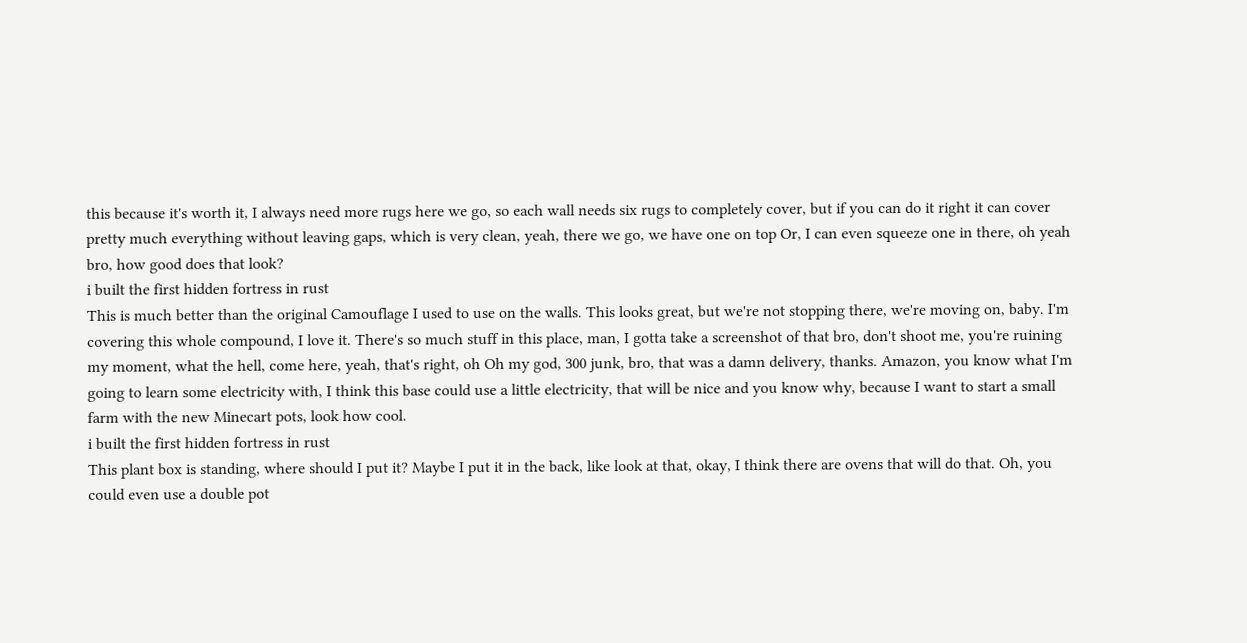this because it's worth it, I always need more rugs here we go, so each wall needs six rugs to completely cover, but if you can do it right it can cover pretty much everything without leaving gaps, which is very clean, yeah, there we go, we have one on top Or, I can even squeeze one in there, oh yeah bro, how good does that look?
i built the first hidden fortress in rust
This is much better than the original Camouflage I used to use on the walls. This looks great, but we're not stopping there, we're moving on, baby. I'm covering this whole compound, I love it. There's so much stuff in this place, man, I gotta take a screenshot of that bro, don't shoot me, you're ruining my moment, what the hell, come here, yeah, that's right, oh Oh my god, 300 junk, bro, that was a damn delivery, thanks. Amazon, you know what I'm going to learn some electricity with, I think this base could use a little electricity, that will be nice and you know why, because I want to start a small farm with the new Minecart pots, look how cool.
i built the first hidden fortress in rust
This plant box is standing, where should I put it? Maybe I put it in the back, like look at that, okay, I think there are ovens that will do that. Oh, you could even use a double pot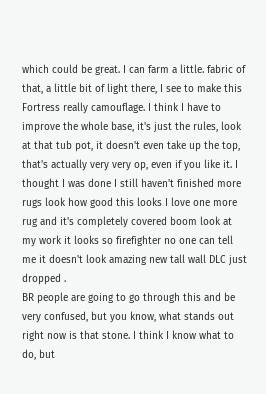which could be great. I can farm a little. fabric of that, a little bit of light there, I see to make this Fortress really camouflage. I think I have to improve the whole base, it's just the rules, look at that tub pot, it doesn't even take up the top, that's actually very very op, even if you like it. I thought I was done I still haven't finished more rugs look how good this looks I love one more rug and it's completely covered boom look at my work it looks so firefighter no one can tell me it doesn't look amazing new tall wall DLC just dropped .
BR people are going to go through this and be very confused, but you know, what stands out right now is that stone. I think I know what to do, but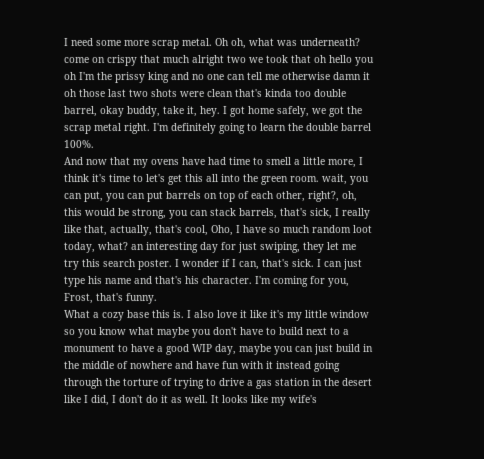I need some more scrap metal. Oh oh, what was underneath? come on crispy that much alright two we took that oh hello you oh I'm the prissy king and no one can tell me otherwise damn it oh those last two shots were clean that's kinda too double barrel, okay buddy, take it, hey. I got home safely, we got the scrap metal right. I'm definitely going to learn the double barrel 100%.
And now that my ovens have had time to smell a little more, I think it's time to let's get this all into the green room. wait, you can put, you can put barrels on top of each other, right?, oh, this would be strong, you can stack barrels, that's sick, I really like that, actually, that's cool, Oho, I have so much random loot today, what? an interesting day for just swiping, they let me try this search poster. I wonder if I can, that's sick. I can just type his name and that's his character. I'm coming for you, Frost, that's funny.
What a cozy base this is. I also love it like it's my little window so you know what maybe you don't have to build next to a monument to have a good WIP day, maybe you can just build in the middle of nowhere and have fun with it instead going through the torture of trying to drive a gas station in the desert like I did, I don't do it as well. It looks like my wife's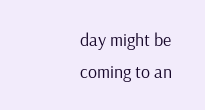day might be coming to an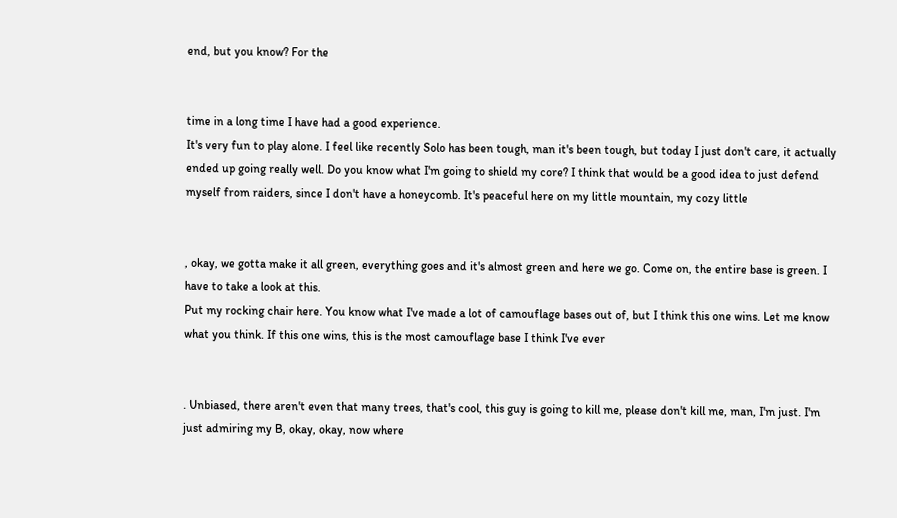end, but you know? For the


time in a long time I have had a good experience.
It's very fun to play alone. I feel like recently Solo has been tough, man it's been tough, but today I just don't care, it actually ended up going really well. Do you know what I'm going to shield my core? I think that would be a good idea to just defend myself from raiders, since I don't have a honeycomb. It's peaceful here on my little mountain, my cozy little


, okay, we gotta make it all green, everything goes and it's almost green and here we go. Come on, the entire base is green. I have to take a look at this.
Put my rocking chair here. You know what I've made a lot of camouflage bases out of, but I think this one wins. Let me know what you think. If this one wins, this is the most camouflage base I think I've ever


. Unbiased, there aren't even that many trees, that's cool, this guy is going to kill me, please don't kill me, man, I'm just. I'm just admiring my B, okay, okay, now where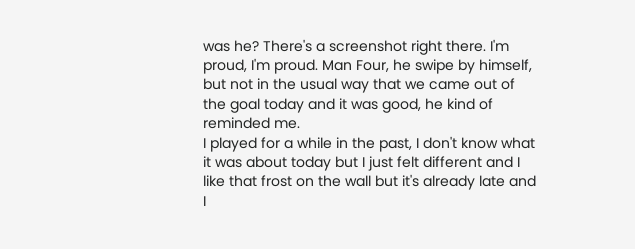was he? There's a screenshot right there. I'm proud, I'm proud. Man Four, he swipe by himself, but not in the usual way that we came out of the goal today and it was good, he kind of reminded me.
I played for a while in the past, I don't know what it was about today but I just felt different and I like that frost on the wall but it's already late and I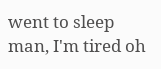went to sleep man, I'm tired oh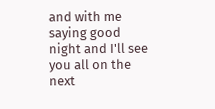and with me saying good night and I'll see you all on the next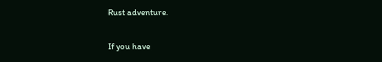Rust adventure.

If you have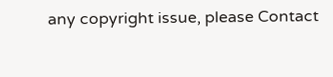any copyright issue, please Contact